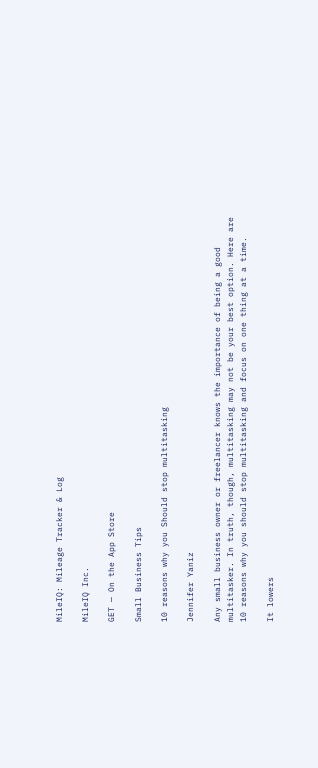MileIQ: Mileage Tracker & Log

MileIQ Inc.

GET — On the App Store

Small Business Tips

10 reasons why you Should stop multitasking

Jennifer Yaniz

Any small business owner or freelancer knows the importance of being a good multitasker. In truth, though, multitasking may not be your best option. Here are 10 reasons why you should stop multitasking and focus on one thing at a time.

It lowers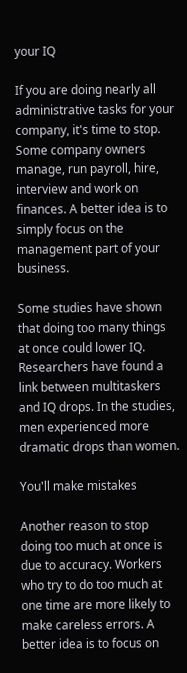your IQ

If you are doing nearly all administrative tasks for your company, it's time to stop. Some company owners manage, run payroll, hire, interview and work on finances. A better idea is to simply focus on the management part of your business.

Some studies have shown that doing too many things at once could lower IQ. Researchers have found a link between multitaskers and IQ drops. In the studies, men experienced more dramatic drops than women.

You'll make mistakes

Another reason to stop doing too much at once is due to accuracy. Workers who try to do too much at one time are more likely to make careless errors. A better idea is to focus on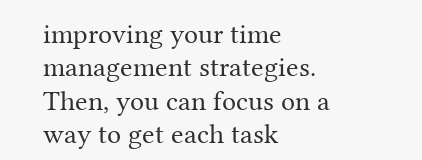improving your time management strategies. Then, you can focus on a way to get each task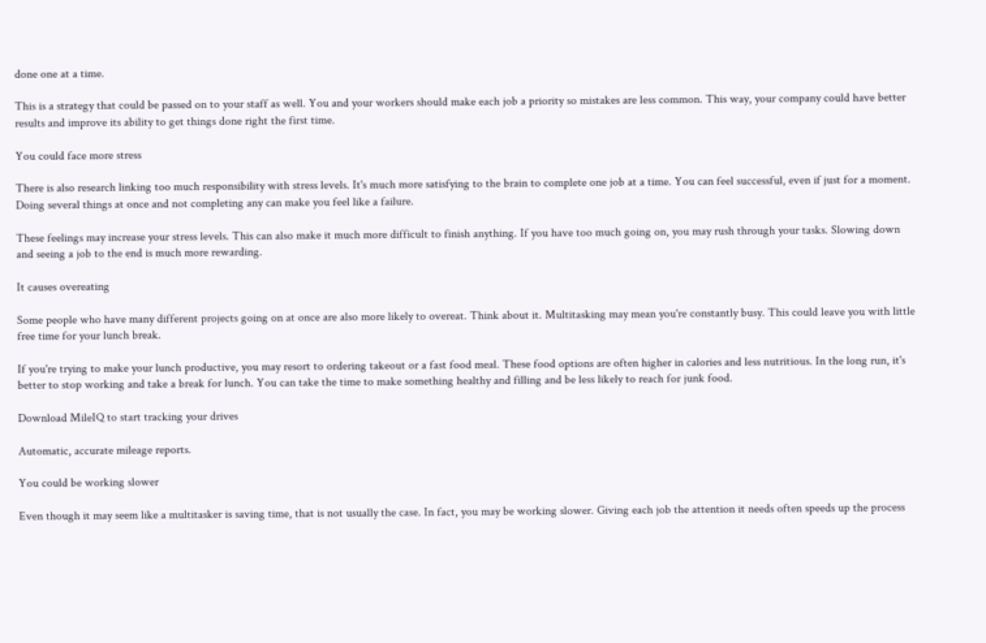done one at a time.

This is a strategy that could be passed on to your staff as well. You and your workers should make each job a priority so mistakes are less common. This way, your company could have better results and improve its ability to get things done right the first time.

You could face more stress

There is also research linking too much responsibility with stress levels. It's much more satisfying to the brain to complete one job at a time. You can feel successful, even if just for a moment. Doing several things at once and not completing any can make you feel like a failure.

These feelings may increase your stress levels. This can also make it much more difficult to finish anything. If you have too much going on, you may rush through your tasks. Slowing down and seeing a job to the end is much more rewarding.

It causes overeating

Some people who have many different projects going on at once are also more likely to overeat. Think about it. Multitasking may mean you're constantly busy. This could leave you with little free time for your lunch break.

If you're trying to make your lunch productive, you may resort to ordering takeout or a fast food meal. These food options are often higher in calories and less nutritious. In the long run, it's better to stop working and take a break for lunch. You can take the time to make something healthy and filling and be less likely to reach for junk food.

Download MileIQ to start tracking your drives

Automatic, accurate mileage reports.

You could be working slower

Even though it may seem like a multitasker is saving time, that is not usually the case. In fact, you may be working slower. Giving each job the attention it needs often speeds up the process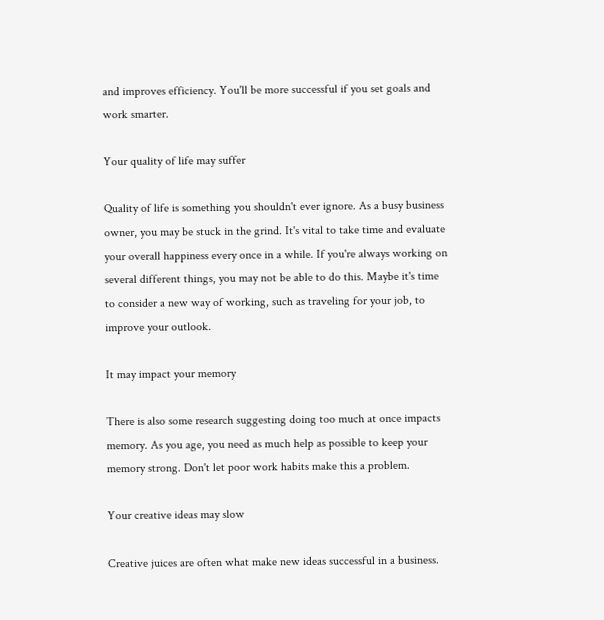and improves efficiency. You'll be more successful if you set goals and work smarter.

Your quality of life may suffer

Quality of life is something you shouldn't ever ignore. As a busy business owner, you may be stuck in the grind. It's vital to take time and evaluate your overall happiness every once in a while. If you're always working on several different things, you may not be able to do this. Maybe it's time to consider a new way of working, such as traveling for your job, to improve your outlook.

It may impact your memory

There is also some research suggesting doing too much at once impacts memory. As you age, you need as much help as possible to keep your memory strong. Don't let poor work habits make this a problem.

Your creative ideas may slow

Creative juices are often what make new ideas successful in a business.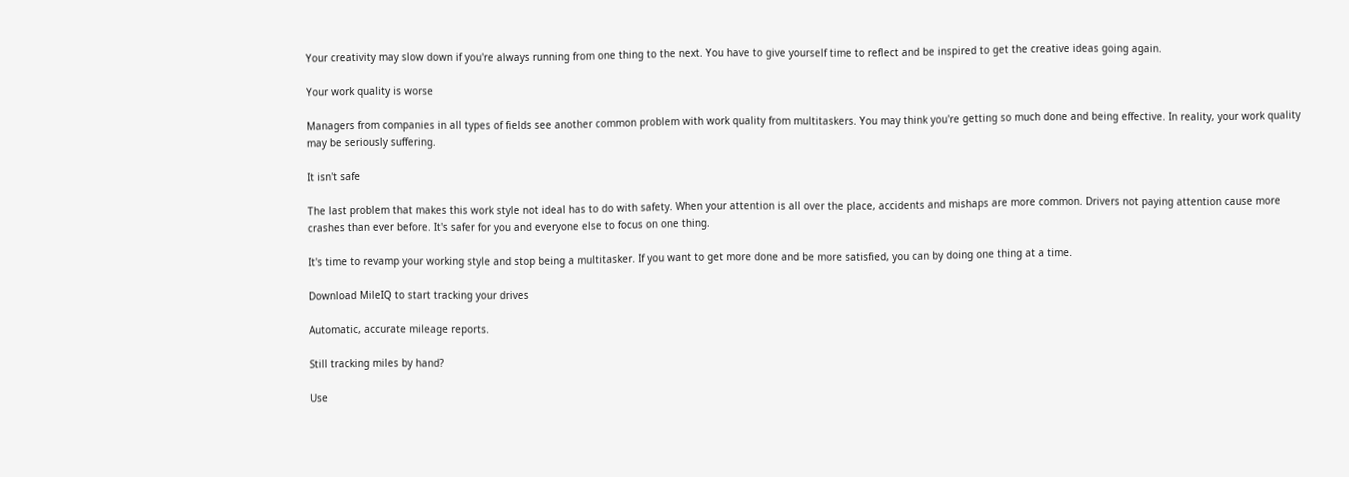Your creativity may slow down if you're always running from one thing to the next. You have to give yourself time to reflect and be inspired to get the creative ideas going again.

Your work quality is worse

Managers from companies in all types of fields see another common problem with work quality from multitaskers. You may think you're getting so much done and being effective. In reality, your work quality may be seriously suffering.

It isn't safe

The last problem that makes this work style not ideal has to do with safety. When your attention is all over the place, accidents and mishaps are more common. Drivers not paying attention cause more crashes than ever before. It's safer for you and everyone else to focus on one thing.

It's time to revamp your working style and stop being a multitasker. If you want to get more done and be more satisfied, you can by doing one thing at a time.

Download MileIQ to start tracking your drives

Automatic, accurate mileage reports.

Still tracking miles by hand?

Use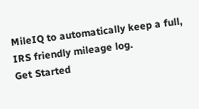MileIQ to automatically keep a full, IRS friendly mileage log.
Get Started